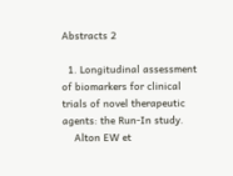Abstracts 2

  1. Longitudinal assessment of biomarkers for clinical trials of novel therapeutic agents: the Run-In study.
    Alton EW et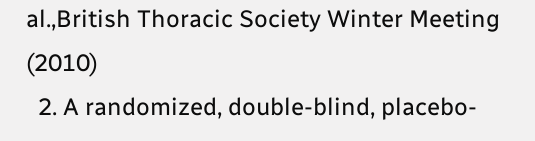al.,British Thoracic Society Winter Meeting (2010)
  2. A randomized, double-blind, placebo-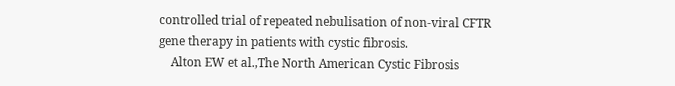controlled trial of repeated nebulisation of non-viral CFTR gene therapy in patients with cystic fibrosis.
    Alton EW et al.,The North American Cystic Fibrosis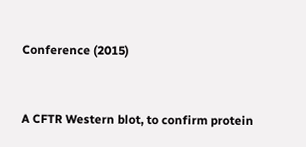Conference (2015)


A CFTR Western blot, to confirm protein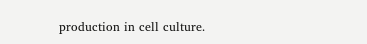production in cell culture.